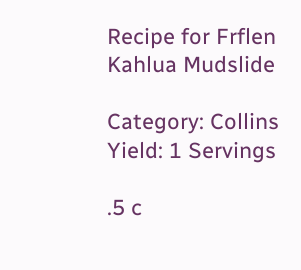Recipe for Frflen Kahlua Mudslide

Category: Collins
Yield: 1 Servings

.5 c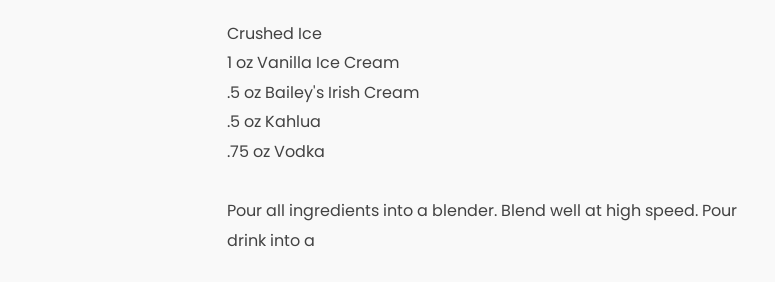Crushed Ice
1 oz Vanilla Ice Cream
.5 oz Bailey's Irish Cream
.5 oz Kahlua
.75 oz Vodka

Pour all ingredients into a blender. Blend well at high speed. Pour drink into a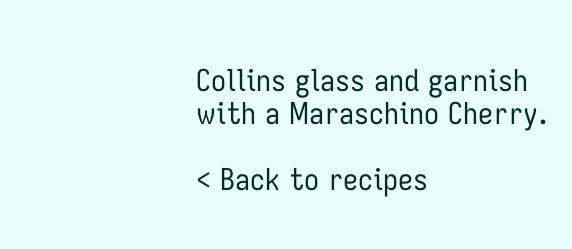Collins glass and garnish with a Maraschino Cherry.

< Back to recipes